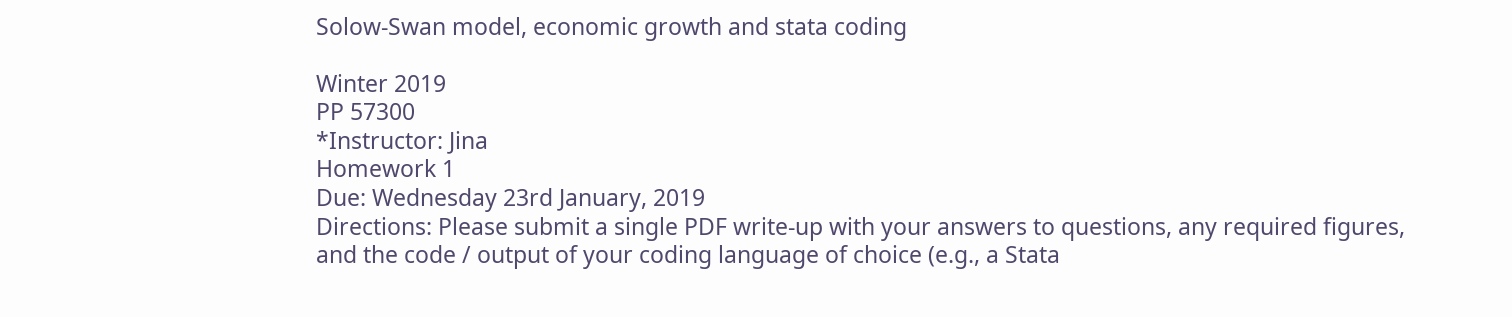Solow-Swan model, economic growth and stata coding

Winter 2019
PP 57300
*Instructor: Jina
Homework 1
Due: Wednesday 23rd January, 2019
Directions: Please submit a single PDF write-up with your answers to questions, any required figures,
and the code / output of your coding language of choice (e.g., a Stata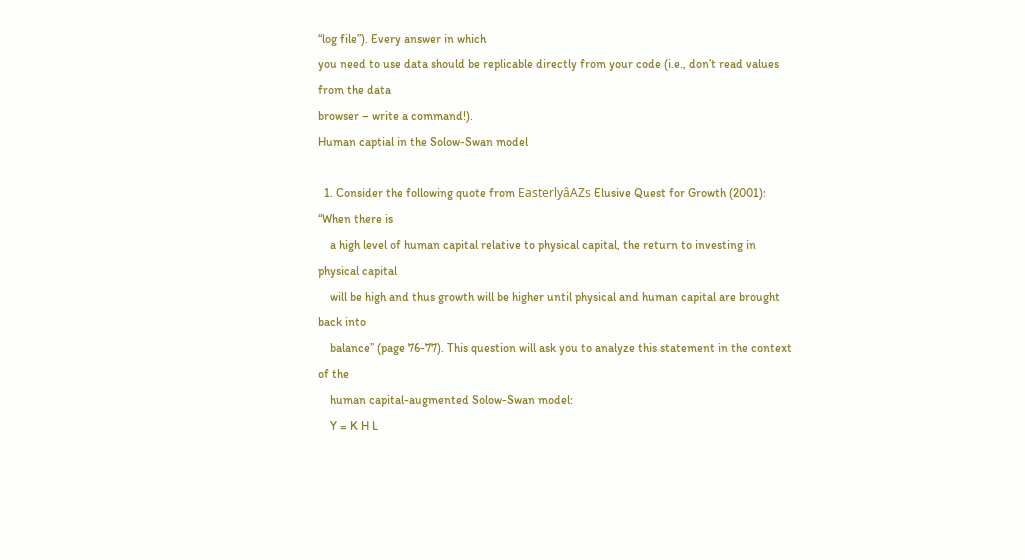“log file”). Every answer in which
you need to use data should be replicable directly from your code (i.e., don’t read values from the data
browser – write a command!).
Human captial in the Solow-Swan model

  1. Consider the following quote from EasterlyâAZs Elusive Quest for Growth (2001): “When there is
    a high level of human capital relative to physical capital, the return to investing in physical capital
    will be high and thus growth will be higher until physical and human capital are brought back into
    balance” (page 76-77). This question will ask you to analyze this statement in the context of the
    human capital-augmented Solow-Swan model:
    Y = K H L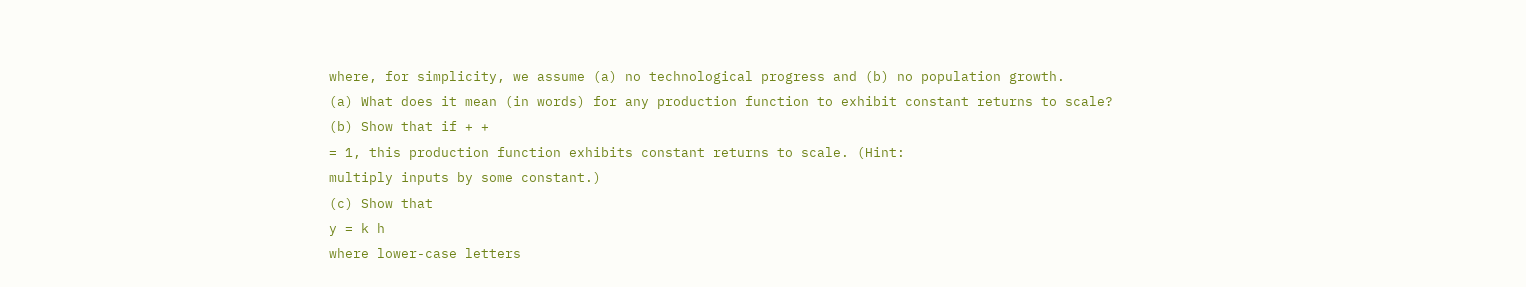where, for simplicity, we assume (a) no technological progress and (b) no population growth.
(a) What does it mean (in words) for any production function to exhibit constant returns to scale?
(b) Show that if + +
= 1, this production function exhibits constant returns to scale. (Hint:
multiply inputs by some constant.)
(c) Show that
y = k h
where lower-case letters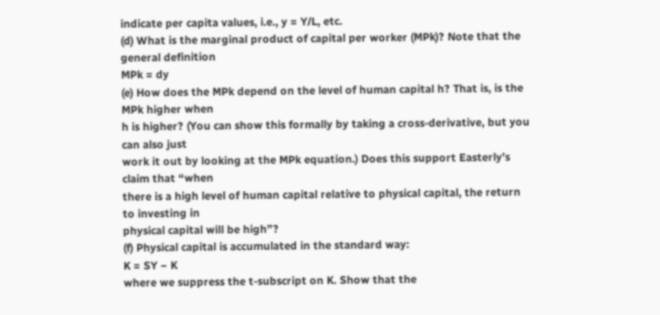indicate per capita values, i.e., y = Y/L, etc.
(d) What is the marginal product of capital per worker (MPk)? Note that the general definition
MPk = dy
(e) How does the MPk depend on the level of human capital h? That is, is the MPk higher when
h is higher? (You can show this formally by taking a cross-derivative, but you can also just
work it out by looking at the MPk equation.) Does this support Easterly’s claim that “when
there is a high level of human capital relative to physical capital, the return to investing in
physical capital will be high”?
(f) Physical capital is accumulated in the standard way:
K = SY − K
where we suppress the t-subscript on K. Show that the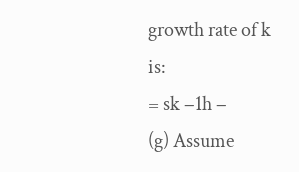growth rate of k is:
= sk −1h −
(g) Assume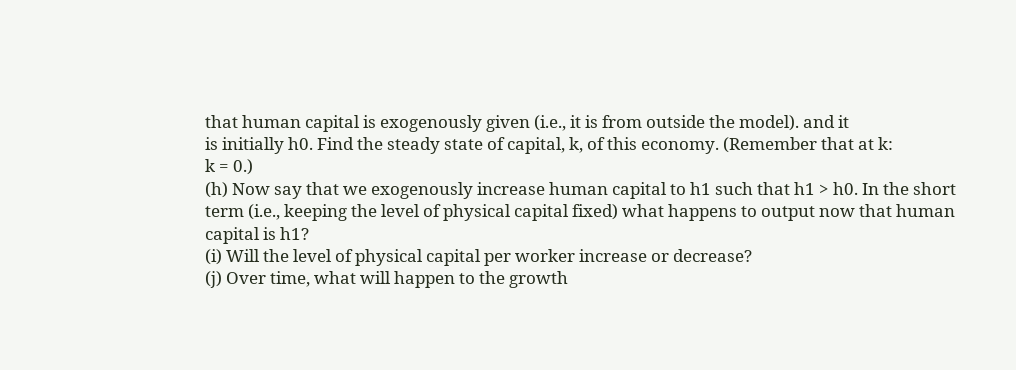that human capital is exogenously given (i.e., it is from outside the model). and it
is initially h0. Find the steady state of capital, k, of this economy. (Remember that at k:
k = 0.)
(h) Now say that we exogenously increase human capital to h1 such that h1 > h0. In the short
term (i.e., keeping the level of physical capital fixed) what happens to output now that human
capital is h1?
(i) Will the level of physical capital per worker increase or decrease?
(j) Over time, what will happen to the growth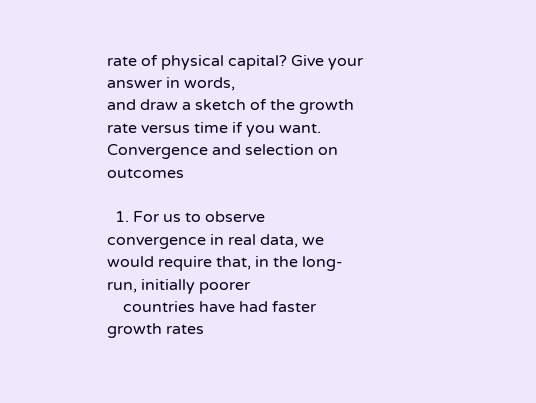rate of physical capital? Give your answer in words,
and draw a sketch of the growth rate versus time if you want.
Convergence and selection on outcomes

  1. For us to observe convergence in real data, we would require that, in the long-run, initially poorer
    countries have had faster growth rates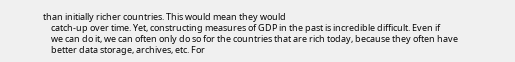than initially richer countries. This would mean they would
    catch-up over time. Yet, constructing measures of GDP in the past is incredible difficult. Even if
    we can do it, we can often only do so for the countries that are rich today, because they often have
    better data storage, archives, etc. For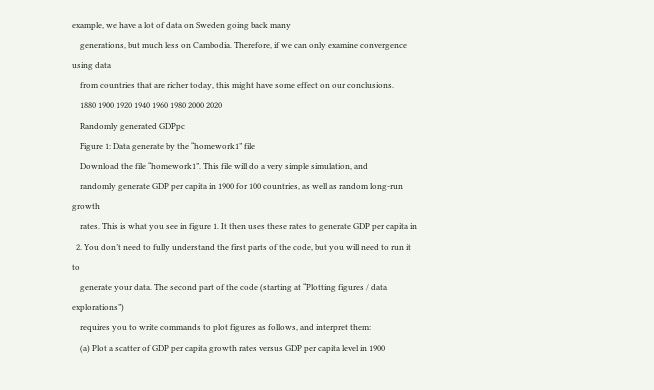example, we have a lot of data on Sweden going back many
    generations, but much less on Cambodia. Therefore, if we can only examine convergence using data
    from countries that are richer today, this might have some effect on our conclusions.
    1880 1900 1920 1940 1960 1980 2000 2020
    Randomly generated GDPpc
    Figure 1: Data generate by the “homework1” file
    Download the file “homework1”. This file will do a very simple simulation, and
    randomly generate GDP per capita in 1900 for 100 countries, as well as random long-run growth
    rates. This is what you see in figure 1. It then uses these rates to generate GDP per capita in
  2. You don’t need to fully understand the first parts of the code, but you will need to run it to
    generate your data. The second part of the code (starting at “Plotting figures / data explorations”)
    requires you to write commands to plot figures as follows, and interpret them:
    (a) Plot a scatter of GDP per capita growth rates versus GDP per capita level in 1900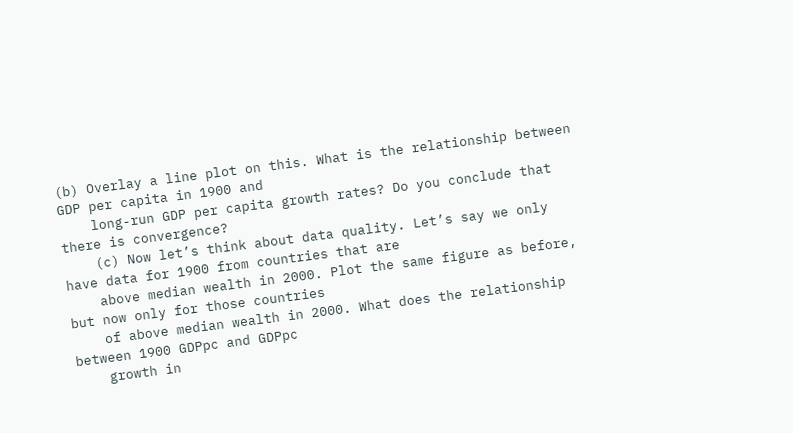(b) Overlay a line plot on this. What is the relationship between GDP per capita in 1900 and
    long-run GDP per capita growth rates? Do you conclude that there is convergence?
    (c) Now let’s think about data quality. Let’s say we only have data for 1900 from countries that are
    above median wealth in 2000. Plot the same figure as before, but now only for those countries
    of above median wealth in 2000. What does the relationship between 1900 GDPpc and GDPpc
    growth in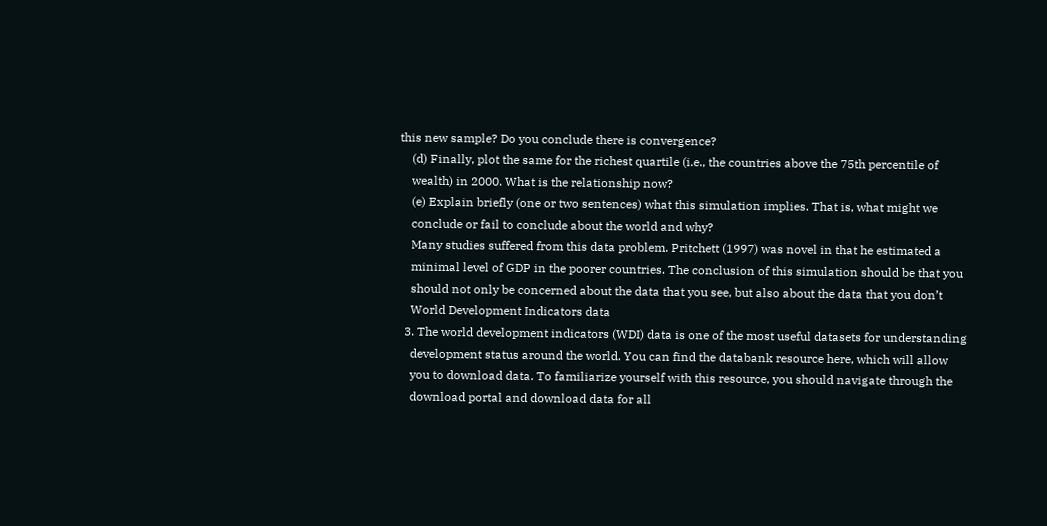this new sample? Do you conclude there is convergence?
    (d) Finally, plot the same for the richest quartile (i.e., the countries above the 75th percentile of
    wealth) in 2000. What is the relationship now?
    (e) Explain briefly (one or two sentences) what this simulation implies. That is, what might we
    conclude or fail to conclude about the world and why?
    Many studies suffered from this data problem. Pritchett (1997) was novel in that he estimated a
    minimal level of GDP in the poorer countries. The conclusion of this simulation should be that you
    should not only be concerned about the data that you see, but also about the data that you don’t
    World Development Indicators data
  3. The world development indicators (WDI) data is one of the most useful datasets for understanding
    development status around the world. You can find the databank resource here, which will allow
    you to download data. To familiarize yourself with this resource, you should navigate through the
    download portal and download data for all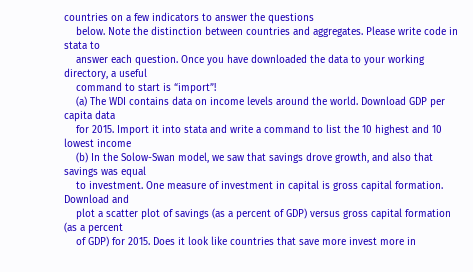countries on a few indicators to answer the questions
    below. Note the distinction between countries and aggregates. Please write code in stata to
    answer each question. Once you have downloaded the data to your working directory, a useful
    command to start is “import”!
    (a) The WDI contains data on income levels around the world. Download GDP per capita data
    for 2015. Import it into stata and write a command to list the 10 highest and 10 lowest income
    (b) In the Solow-Swan model, we saw that savings drove growth, and also that savings was equal
    to investment. One measure of investment in capital is gross capital formation. Download and
    plot a scatter plot of savings (as a percent of GDP) versus gross capital formation (as a percent
    of GDP) for 2015. Does it look like countries that save more invest more in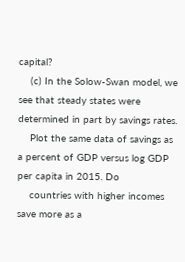capital?
    (c) In the Solow-Swan model, we see that steady states were determined in part by savings rates.
    Plot the same data of savings as a percent of GDP versus log GDP per capita in 2015. Do
    countries with higher incomes save more as a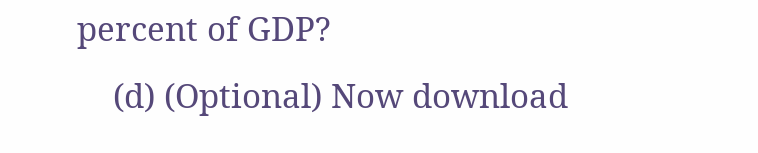percent of GDP?
    (d) (Optional) Now download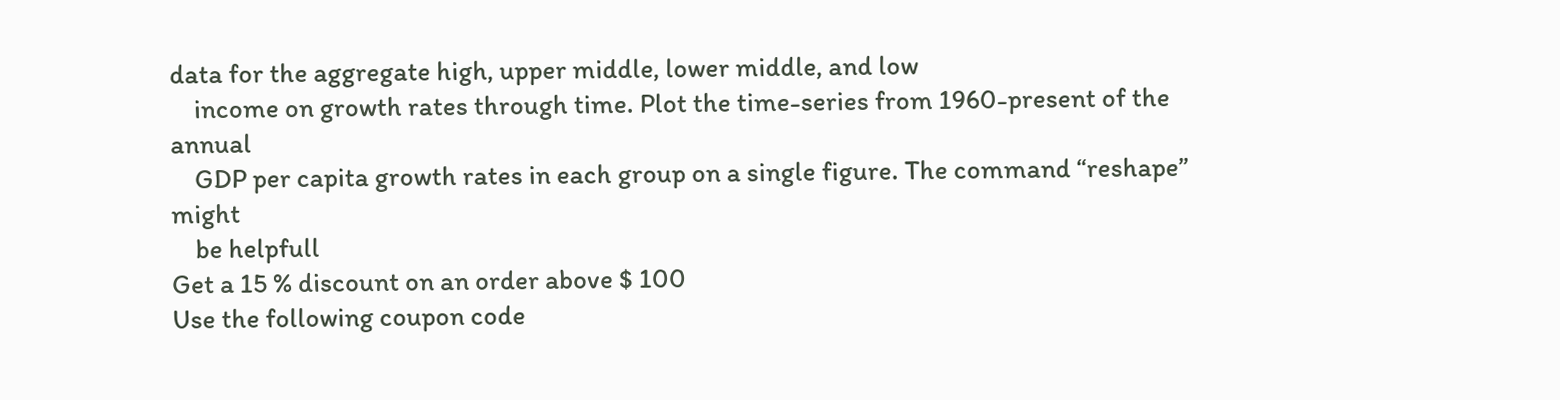data for the aggregate high, upper middle, lower middle, and low
    income on growth rates through time. Plot the time-series from 1960-present of the annual
    GDP per capita growth rates in each group on a single figure. The command “reshape” might
    be helpfull
Get a 15 % discount on an order above $ 100
Use the following coupon code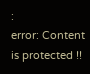:
error: Content is protected !!